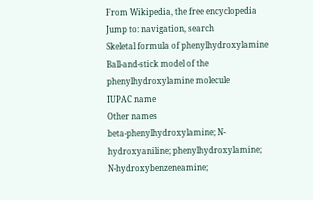From Wikipedia, the free encyclopedia
Jump to: navigation, search
Skeletal formula of phenylhydroxylamine
Ball-and-stick model of the phenylhydroxylamine molecule
IUPAC name
Other names
beta-phenylhydroxylamine; N-hydroxyaniline; phenylhydroxylamine; N-hydroxybenzeneamine;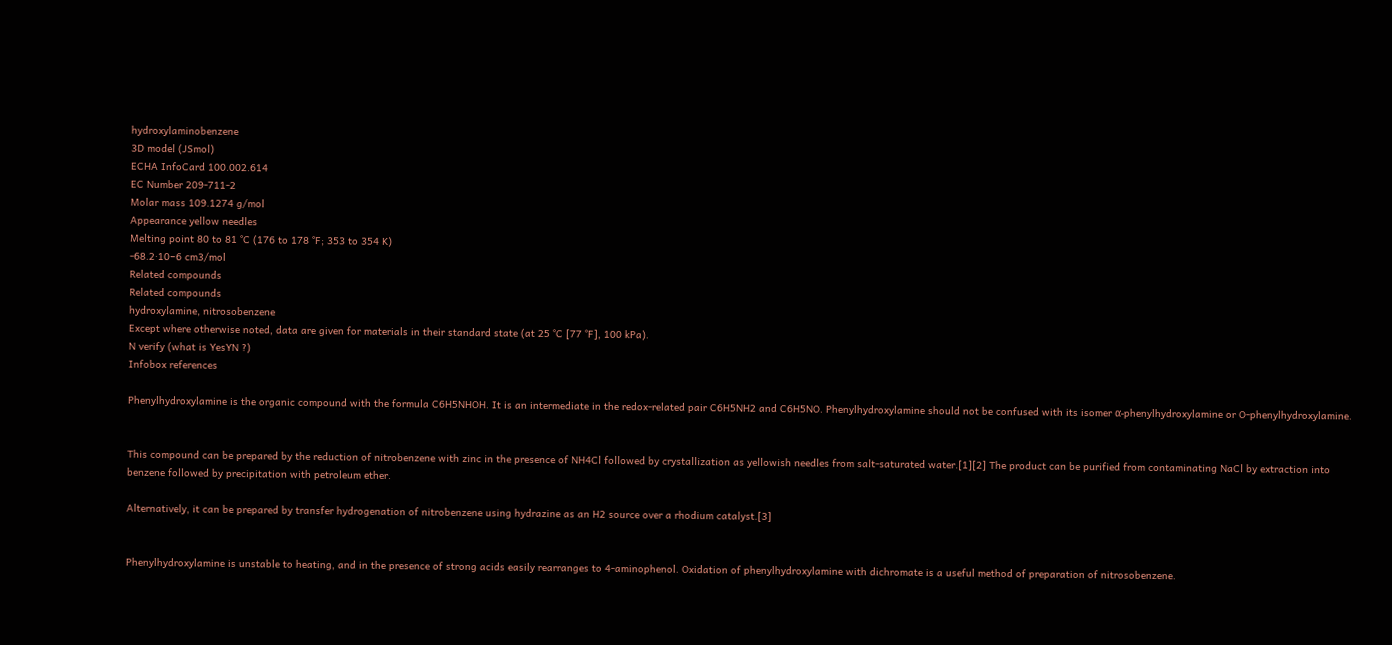hydroxylaminobenzene
3D model (JSmol)
ECHA InfoCard 100.002.614
EC Number 209-711-2
Molar mass 109.1274 g/mol
Appearance yellow needles
Melting point 80 to 81 °C (176 to 178 °F; 353 to 354 K)
-68.2·10−6 cm3/mol
Related compounds
Related compounds
hydroxylamine, nitrosobenzene
Except where otherwise noted, data are given for materials in their standard state (at 25 °C [77 °F], 100 kPa).
N verify (what is YesYN ?)
Infobox references

Phenylhydroxylamine is the organic compound with the formula C6H5NHOH. It is an intermediate in the redox-related pair C6H5NH2 and C6H5NO. Phenylhydroxylamine should not be confused with its isomer α-phenylhydroxylamine or O-phenylhydroxylamine.


This compound can be prepared by the reduction of nitrobenzene with zinc in the presence of NH4Cl followed by crystallization as yellowish needles from salt-saturated water.[1][2] The product can be purified from contaminating NaCl by extraction into benzene followed by precipitation with petroleum ether.

Alternatively, it can be prepared by transfer hydrogenation of nitrobenzene using hydrazine as an H2 source over a rhodium catalyst.[3]


Phenylhydroxylamine is unstable to heating, and in the presence of strong acids easily rearranges to 4-aminophenol. Oxidation of phenylhydroxylamine with dichromate is a useful method of preparation of nitrosobenzene.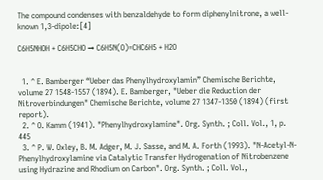The compound condenses with benzaldehyde to form diphenylnitrone, a well-known 1,3-dipole:[4]

C6H5NHOH + C6H5CHO → C6H5N(O)=CHC6H5 + H2O


  1. ^ E. Bamberger “Ueber das Phenylhydroxylamin” Chemische Berichte, volume 27 1548-1557 (1894). E. Bamberger, "Ueber die Reduction der Nitroverbindungen" Chemische Berichte, volume 27 1347-1350 (1894) (first report).
  2. ^ O. Kamm (1941). "Phenylhydroxylamine". Org. Synth. ; Coll. Vol., 1, p. 445
  3. ^ P. W. Oxley, B. M. Adger, M. J. Sasse, and M. A. Forth (1993). "N-Acetyl-N-Phenylhydroxylamine via Catalytic Transfer Hydrogenation of Nitrobenzene using Hydrazine and Rhodium on Carbon". Org. Synth. ; Coll. Vol.,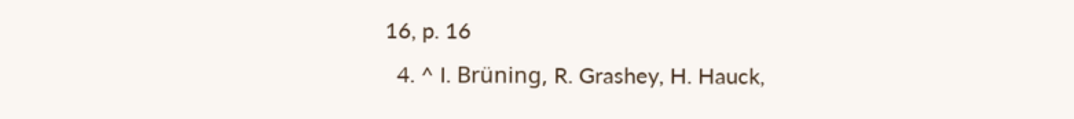16, p. 16
  4. ^ I. Brüning, R. Grashey, H. Hauck,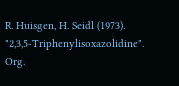R. Huisgen, H. Seidl (1973). "2,3,5-Triphenylisoxazolidine". Org.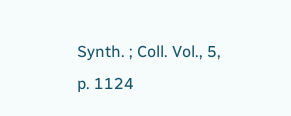Synth. ; Coll. Vol., 5, p. 1124